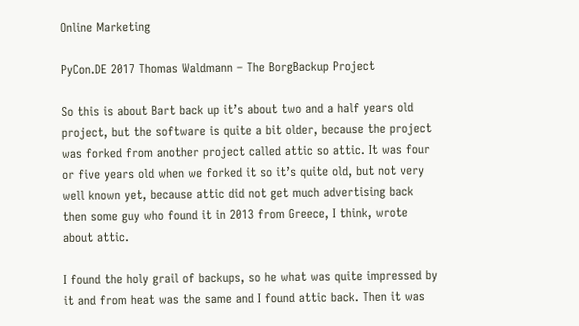Online Marketing

PyCon.DE 2017 Thomas Waldmann – The BorgBackup Project

So this is about Bart back up it’s about two and a half years old project, but the software is quite a bit older, because the project was forked from another project called attic so attic. It was four or five years old when we forked it so it’s quite old, but not very well known yet, because attic did not get much advertising back then some guy who found it in 2013 from Greece, I think, wrote about attic.

I found the holy grail of backups, so he what was quite impressed by it and from heat was the same and I found attic back. Then it was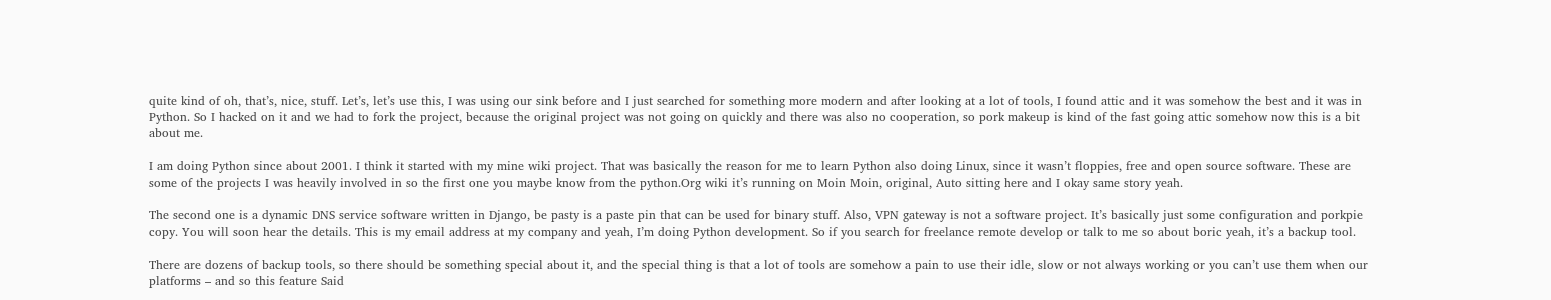quite kind of oh, that’s, nice, stuff. Let’s, let’s use this, I was using our sink before and I just searched for something more modern and after looking at a lot of tools, I found attic and it was somehow the best and it was in Python. So I hacked on it and we had to fork the project, because the original project was not going on quickly and there was also no cooperation, so pork makeup is kind of the fast going attic somehow now this is a bit about me.

I am doing Python since about 2001. I think it started with my mine wiki project. That was basically the reason for me to learn Python also doing Linux, since it wasn’t floppies, free and open source software. These are some of the projects I was heavily involved in so the first one you maybe know from the python.Org wiki it’s running on Moin Moin, original, Auto sitting here and I okay same story yeah.

The second one is a dynamic DNS service software written in Django, be pasty is a paste pin that can be used for binary stuff. Also, VPN gateway is not a software project. It’s basically just some configuration and porkpie copy. You will soon hear the details. This is my email address at my company and yeah, I’m doing Python development. So if you search for freelance remote develop or talk to me so about boric yeah, it’s a backup tool.

There are dozens of backup tools, so there should be something special about it, and the special thing is that a lot of tools are somehow a pain to use their idle, slow or not always working or you can’t use them when our platforms – and so this feature Said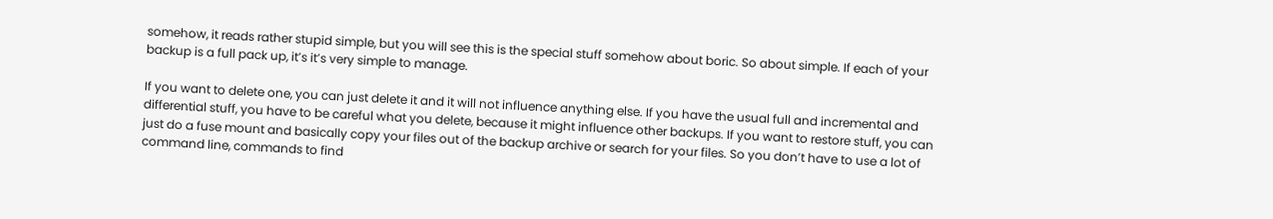somehow, it reads rather stupid simple, but you will see this is the special stuff somehow about boric. So about simple. If each of your backup is a full pack up, it’s it’s very simple to manage.

If you want to delete one, you can just delete it and it will not influence anything else. If you have the usual full and incremental and differential stuff, you have to be careful what you delete, because it might influence other backups. If you want to restore stuff, you can just do a fuse mount and basically copy your files out of the backup archive or search for your files. So you don’t have to use a lot of command line, commands to find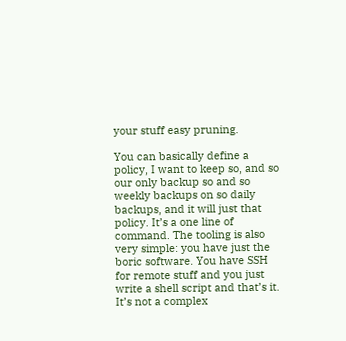your stuff easy pruning.

You can basically define a policy, I want to keep so, and so our only backup so and so weekly backups on so daily backups, and it will just that policy. It’s a one line of command. The tooling is also very simple: you have just the boric software. You have SSH for remote stuff and you just write a shell script and that’s it. It’s not a complex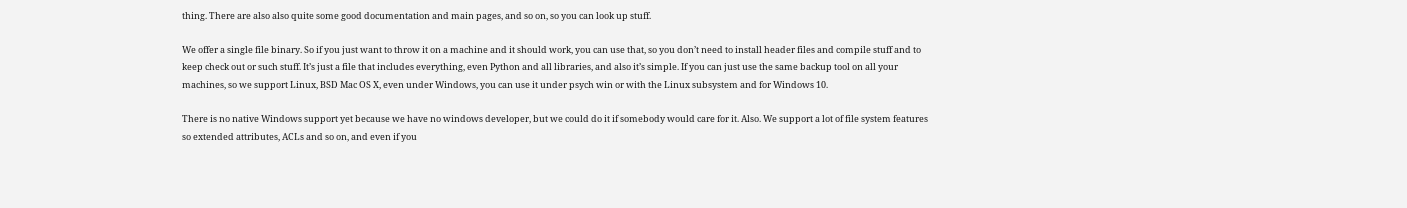thing. There are also also quite some good documentation and main pages, and so on, so you can look up stuff.

We offer a single file binary. So if you just want to throw it on a machine and it should work, you can use that, so you don’t need to install header files and compile stuff and to keep check out or such stuff. It’s just a file that includes everything, even Python and all libraries, and also it’s simple. If you can just use the same backup tool on all your machines, so we support Linux, BSD Mac OS X, even under Windows, you can use it under psych win or with the Linux subsystem and for Windows 10.

There is no native Windows support yet because we have no windows developer, but we could do it if somebody would care for it. Also. We support a lot of file system features so extended attributes, ACLs and so on, and even if you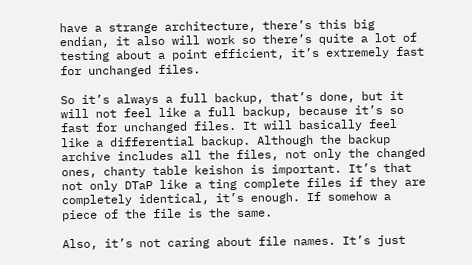have a strange architecture, there’s this big endian, it also will work so there’s quite a lot of testing about a point efficient, it’s extremely fast for unchanged files.

So it’s always a full backup, that’s done, but it will not feel like a full backup, because it’s so fast for unchanged files. It will basically feel like a differential backup. Although the backup archive includes all the files, not only the changed ones, chanty table keishon is important. It’s that not only DTaP like a ting complete files if they are completely identical, it’s enough. If somehow a piece of the file is the same.

Also, it’s not caring about file names. It’s just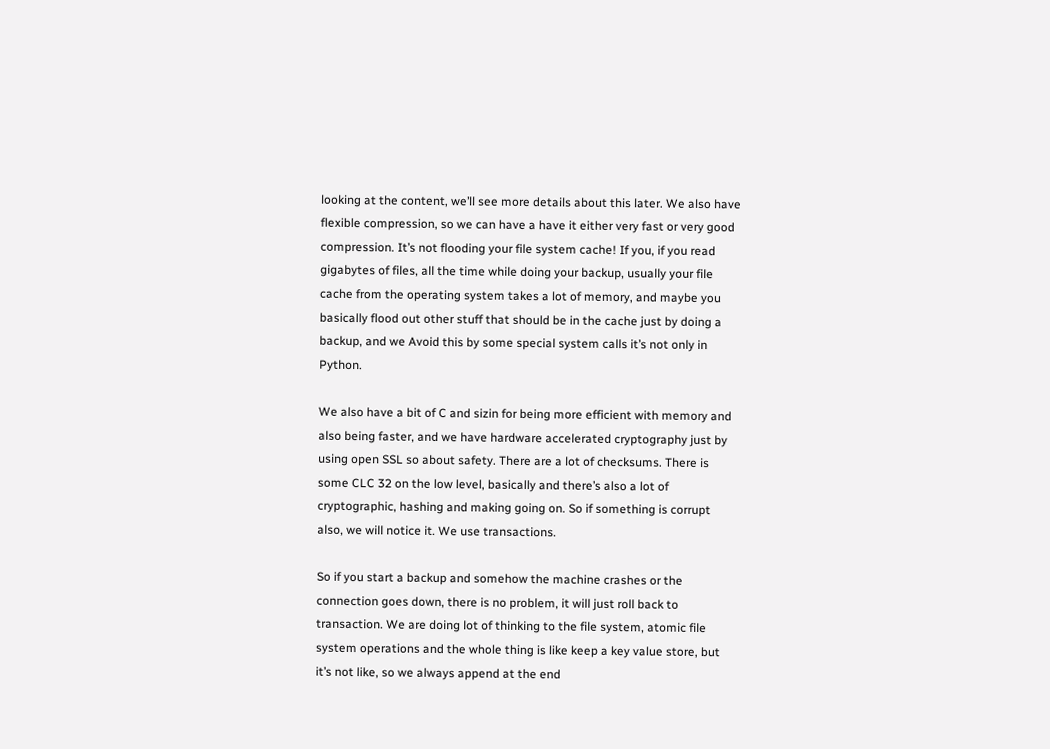looking at the content, we’ll see more details about this later. We also have flexible compression, so we can have a have it either very fast or very good compression. It’s not flooding your file system cache! If you, if you read gigabytes of files, all the time while doing your backup, usually your file cache from the operating system takes a lot of memory, and maybe you basically flood out other stuff that should be in the cache just by doing a backup, and we Avoid this by some special system calls it’s not only in Python.

We also have a bit of C and sizin for being more efficient with memory and also being faster, and we have hardware accelerated cryptography just by using open SSL so about safety. There are a lot of checksums. There is some CLC 32 on the low level, basically and there’s also a lot of cryptographic, hashing and making going on. So if something is corrupt also, we will notice it. We use transactions.

So if you start a backup and somehow the machine crashes or the connection goes down, there is no problem, it will just roll back to transaction. We are doing lot of thinking to the file system, atomic file system operations and the whole thing is like keep a key value store, but it’s not like, so we always append at the end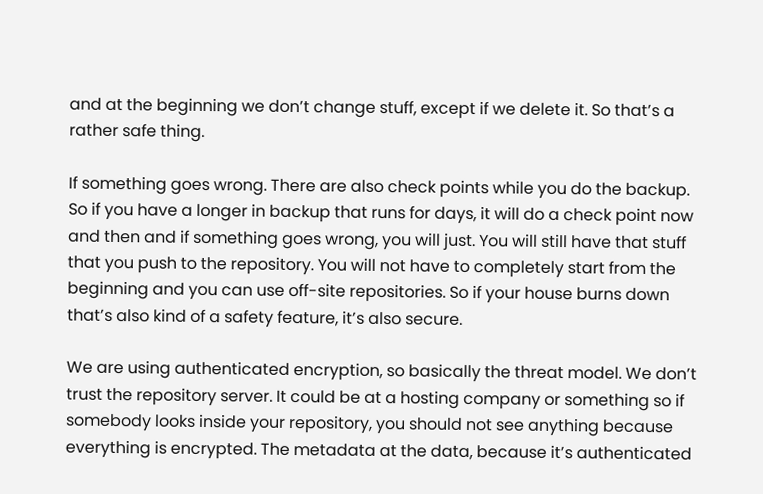and at the beginning we don’t change stuff, except if we delete it. So that’s a rather safe thing.

If something goes wrong. There are also check points while you do the backup. So if you have a longer in backup that runs for days, it will do a check point now and then and if something goes wrong, you will just. You will still have that stuff that you push to the repository. You will not have to completely start from the beginning and you can use off-site repositories. So if your house burns down that’s also kind of a safety feature, it’s also secure.

We are using authenticated encryption, so basically the threat model. We don’t trust the repository server. It could be at a hosting company or something so if somebody looks inside your repository, you should not see anything because everything is encrypted. The metadata at the data, because it’s authenticated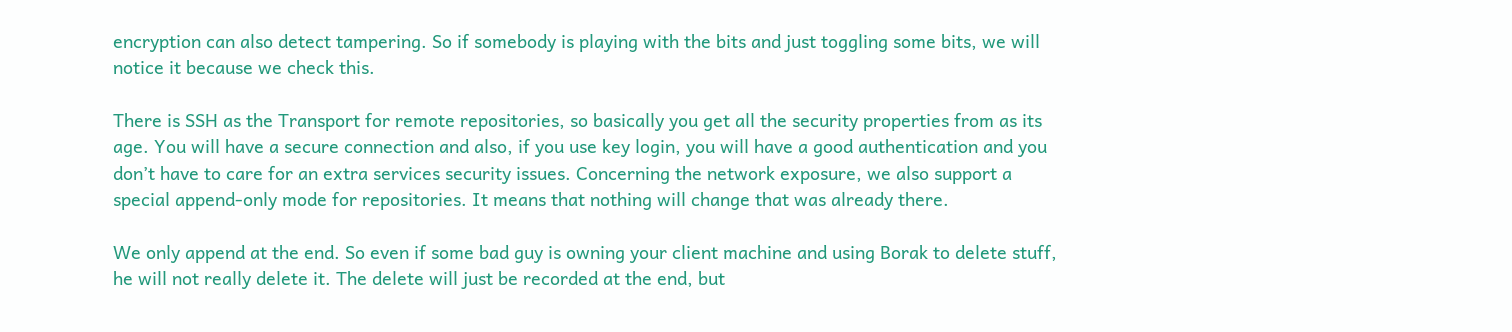encryption can also detect tampering. So if somebody is playing with the bits and just toggling some bits, we will notice it because we check this.

There is SSH as the Transport for remote repositories, so basically you get all the security properties from as its age. You will have a secure connection and also, if you use key login, you will have a good authentication and you don’t have to care for an extra services security issues. Concerning the network exposure, we also support a special append-only mode for repositories. It means that nothing will change that was already there.

We only append at the end. So even if some bad guy is owning your client machine and using Borak to delete stuff, he will not really delete it. The delete will just be recorded at the end, but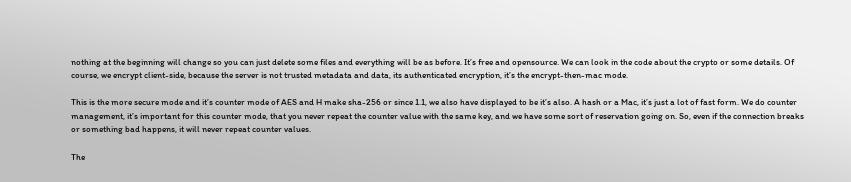nothing at the beginning will change so you can just delete some files and everything will be as before. It’s free and opensource. We can look in the code about the crypto or some details. Of course, we encrypt client-side, because the server is not trusted metadata and data, its authenticated encryption, it’s the encrypt-then-mac mode.

This is the more secure mode and it’s counter mode of AES and H make sha-256 or since 1.1, we also have displayed to be it’s also. A hash or a Mac, it’s just a lot of fast form. We do counter management, it’s important for this counter mode, that you never repeat the counter value with the same key, and we have some sort of reservation going on. So, even if the connection breaks or something bad happens, it will never repeat counter values.

The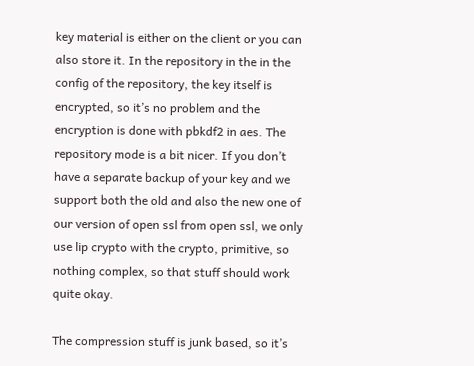key material is either on the client or you can also store it. In the repository in the in the config of the repository, the key itself is encrypted, so it’s no problem and the encryption is done with pbkdf2 in aes. The repository mode is a bit nicer. If you don’t have a separate backup of your key and we support both the old and also the new one of our version of open ssl from open ssl, we only use lip crypto with the crypto, primitive, so nothing complex, so that stuff should work quite okay.

The compression stuff is junk based, so it’s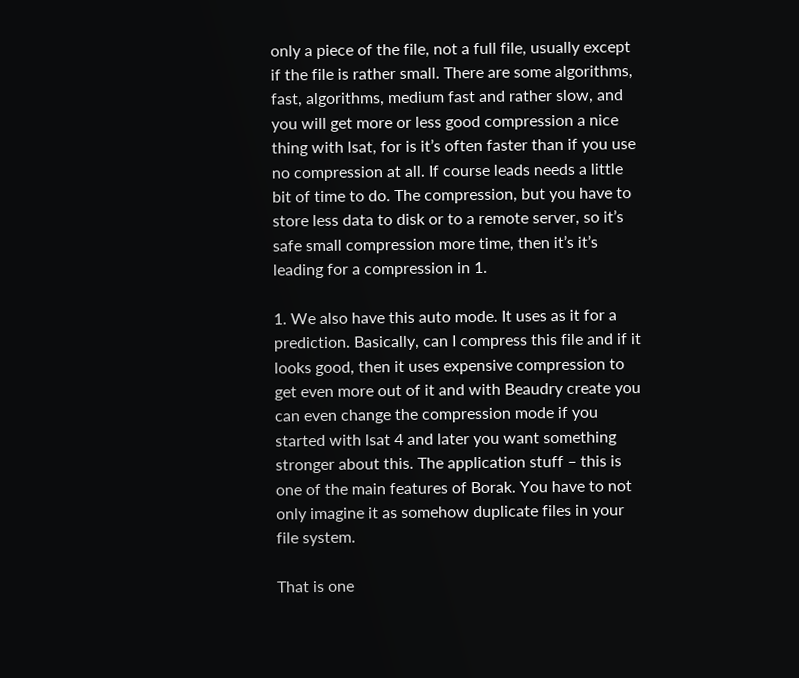only a piece of the file, not a full file, usually except if the file is rather small. There are some algorithms, fast, algorithms, medium fast and rather slow, and you will get more or less good compression a nice thing with lsat, for is it’s often faster than if you use no compression at all. If course leads needs a little bit of time to do. The compression, but you have to store less data to disk or to a remote server, so it’s safe small compression more time, then it’s it’s leading for a compression in 1.

1. We also have this auto mode. It uses as it for a prediction. Basically, can I compress this file and if it looks good, then it uses expensive compression to get even more out of it and with Beaudry create you can even change the compression mode if you started with lsat 4 and later you want something stronger about this. The application stuff – this is one of the main features of Borak. You have to not only imagine it as somehow duplicate files in your file system.

That is one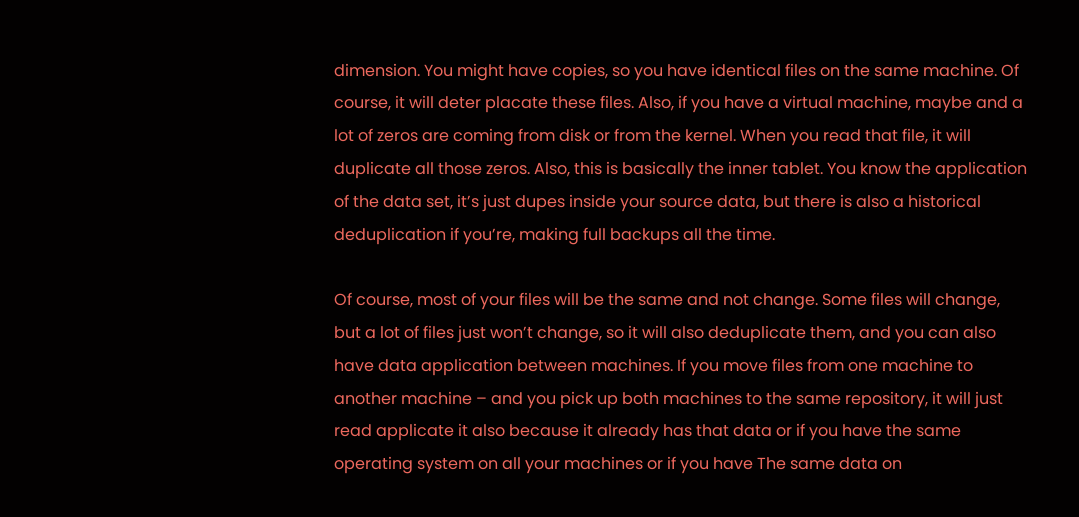dimension. You might have copies, so you have identical files on the same machine. Of course, it will deter placate these files. Also, if you have a virtual machine, maybe and a lot of zeros are coming from disk or from the kernel. When you read that file, it will duplicate all those zeros. Also, this is basically the inner tablet. You know the application of the data set, it’s just dupes inside your source data, but there is also a historical deduplication if you’re, making full backups all the time.

Of course, most of your files will be the same and not change. Some files will change, but a lot of files just won’t change, so it will also deduplicate them, and you can also have data application between machines. If you move files from one machine to another machine – and you pick up both machines to the same repository, it will just read applicate it also because it already has that data or if you have the same operating system on all your machines or if you have The same data on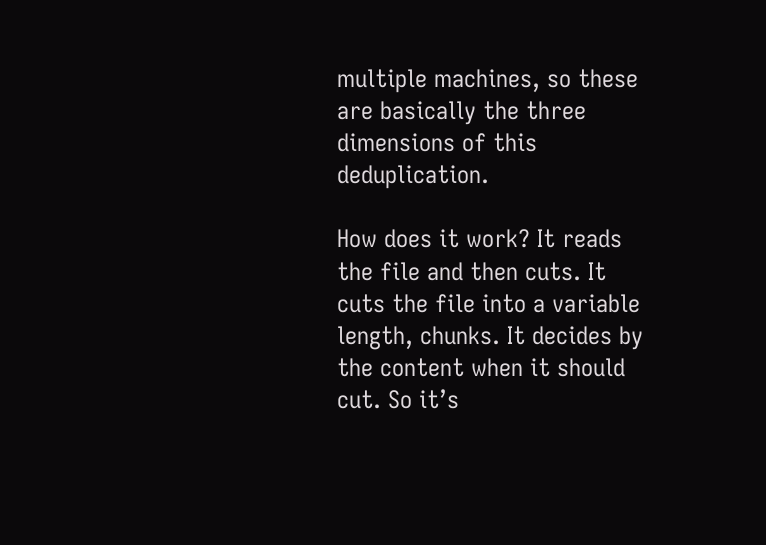multiple machines, so these are basically the three dimensions of this deduplication.

How does it work? It reads the file and then cuts. It cuts the file into a variable length, chunks. It decides by the content when it should cut. So it’s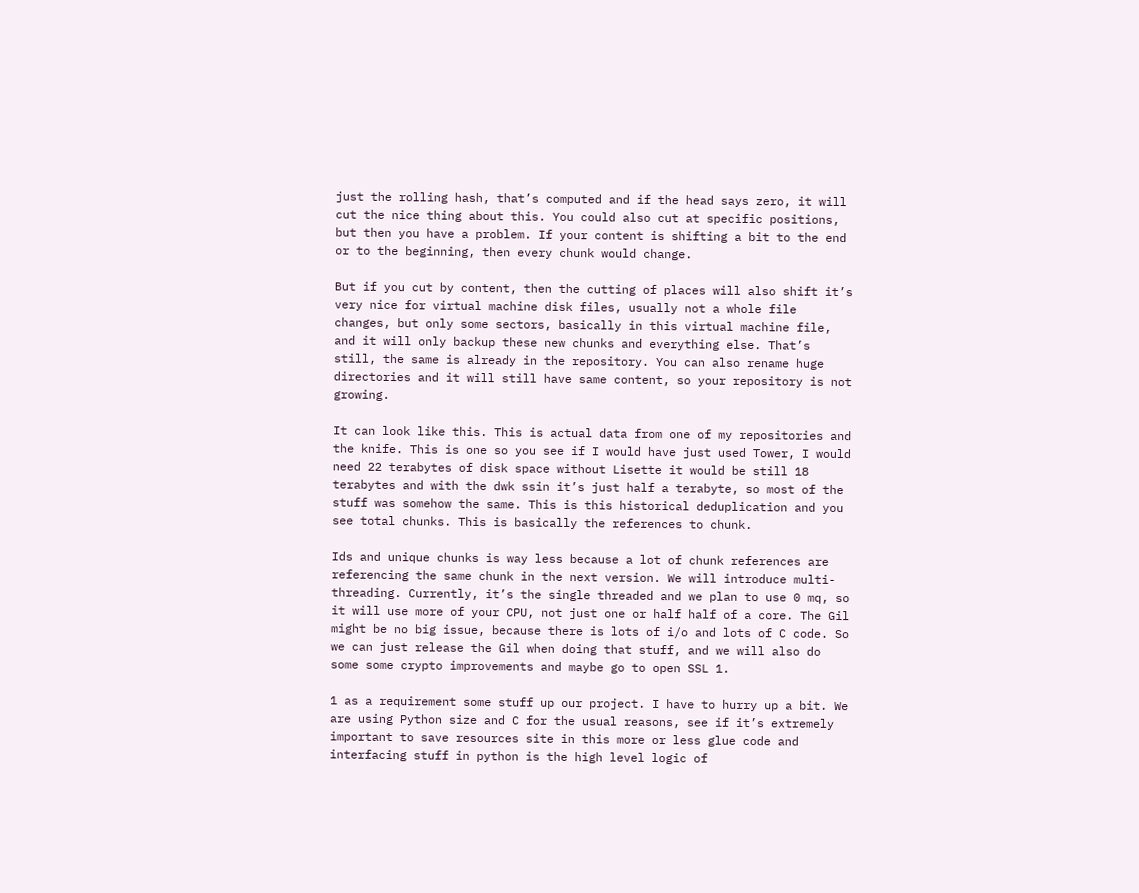just the rolling hash, that’s computed and if the head says zero, it will cut the nice thing about this. You could also cut at specific positions, but then you have a problem. If your content is shifting a bit to the end or to the beginning, then every chunk would change.

But if you cut by content, then the cutting of places will also shift it’s very nice for virtual machine disk files, usually not a whole file changes, but only some sectors, basically in this virtual machine file, and it will only backup these new chunks and everything else. That’s still, the same is already in the repository. You can also rename huge directories and it will still have same content, so your repository is not growing.

It can look like this. This is actual data from one of my repositories and the knife. This is one so you see if I would have just used Tower, I would need 22 terabytes of disk space without Lisette it would be still 18 terabytes and with the dwk ssin it’s just half a terabyte, so most of the stuff was somehow the same. This is this historical deduplication and you see total chunks. This is basically the references to chunk.

Ids and unique chunks is way less because a lot of chunk references are referencing the same chunk in the next version. We will introduce multi-threading. Currently, it’s the single threaded and we plan to use 0 mq, so it will use more of your CPU, not just one or half half of a core. The Gil might be no big issue, because there is lots of i/o and lots of C code. So we can just release the Gil when doing that stuff, and we will also do some some crypto improvements and maybe go to open SSL 1.

1 as a requirement some stuff up our project. I have to hurry up a bit. We are using Python size and C for the usual reasons, see if it’s extremely important to save resources site in this more or less glue code and interfacing stuff in python is the high level logic of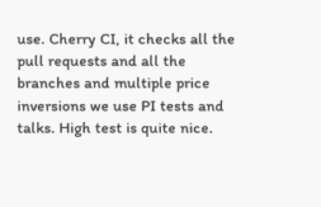use. Cherry CI, it checks all the pull requests and all the branches and multiple price inversions we use PI tests and talks. High test is quite nice.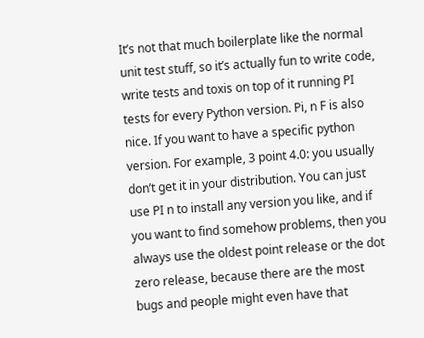It’s not that much boilerplate like the normal unit test stuff, so it’s actually fun to write code, write tests and toxis on top of it running PI tests for every Python version. Pi, n F is also nice. If you want to have a specific python version. For example, 3 point 4.0: you usually don’t get it in your distribution. You can just use PI n to install any version you like, and if you want to find somehow problems, then you always use the oldest point release or the dot zero release, because there are the most bugs and people might even have that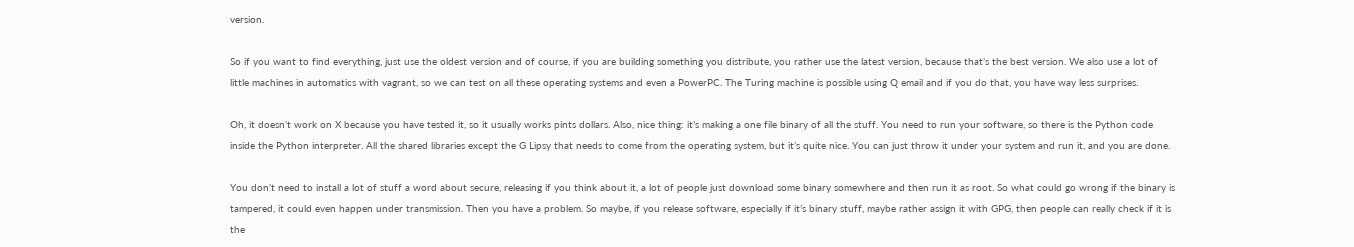version.

So if you want to find everything, just use the oldest version and of course, if you are building something you distribute, you rather use the latest version, because that’s the best version. We also use a lot of little machines in automatics with vagrant, so we can test on all these operating systems and even a PowerPC. The Turing machine is possible using Q email and if you do that, you have way less surprises.

Oh, it doesn’t work on X because you have tested it, so it usually works pints dollars. Also, nice thing: it’s making a one file binary of all the stuff. You need to run your software, so there is the Python code inside the Python interpreter. All the shared libraries except the G Lipsy that needs to come from the operating system, but it’s quite nice. You can just throw it under your system and run it, and you are done.

You don’t need to install a lot of stuff a word about secure, releasing if you think about it, a lot of people just download some binary somewhere and then run it as root. So what could go wrong if the binary is tampered, it could even happen under transmission. Then you have a problem. So maybe, if you release software, especially if it’s binary stuff, maybe rather assign it with GPG, then people can really check if it is the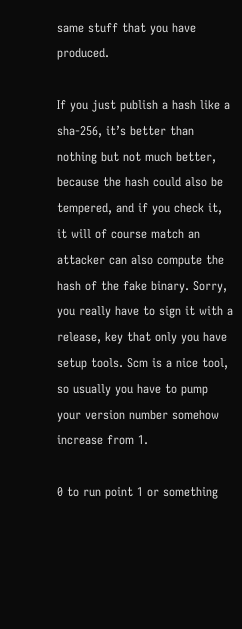same stuff that you have produced.

If you just publish a hash like a sha-256, it’s better than nothing but not much better, because the hash could also be tempered, and if you check it, it will of course match an attacker can also compute the hash of the fake binary. Sorry, you really have to sign it with a release, key that only you have setup tools. Scm is a nice tool, so usually you have to pump your version number somehow increase from 1.

0 to run point 1 or something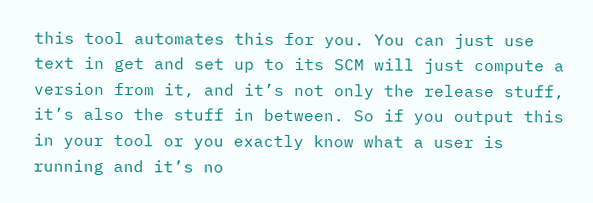this tool automates this for you. You can just use text in get and set up to its SCM will just compute a version from it, and it’s not only the release stuff, it’s also the stuff in between. So if you output this in your tool or you exactly know what a user is running and it’s no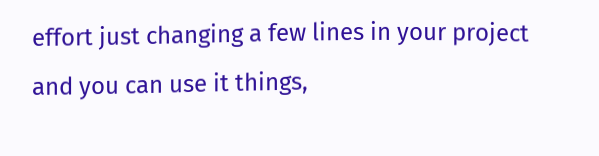effort just changing a few lines in your project and you can use it things,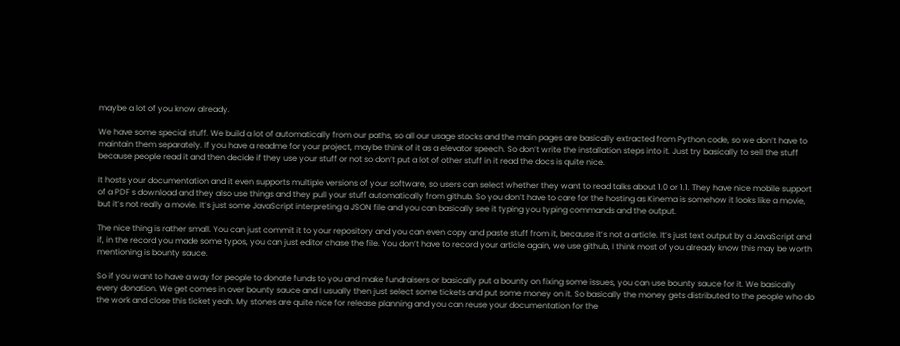maybe a lot of you know already.

We have some special stuff. We build a lot of automatically from our paths, so all our usage stocks and the main pages are basically extracted from Python code, so we don’t have to maintain them separately. If you have a readme for your project, maybe think of it as a elevator speech. So don’t write the installation steps into it. Just try basically to sell the stuff because people read it and then decide if they use your stuff or not so don’t put a lot of other stuff in it read the docs is quite nice.

It hosts your documentation and it even supports multiple versions of your software, so users can select whether they want to read talks about 1.0 or 1.1. They have nice mobile support of a PDF s download and they also use things and they pull your stuff automatically from github. So you don’t have to care for the hosting as Kinema is somehow it looks like a movie, but it’s not really a movie. It’s just some JavaScript interpreting a JSON file and you can basically see it typing you typing commands and the output.

The nice thing is rather small. You can just commit it to your repository and you can even copy and paste stuff from it, because it’s not a article. It’s just text output by a JavaScript and if, in the record you made some typos, you can just editor chase the file. You don’t have to record your article again, we use github, I think most of you already know this may be worth mentioning is bounty sauce.

So if you want to have a way for people to donate funds to you and make fundraisers or basically put a bounty on fixing some issues, you can use bounty sauce for it. We basically every donation. We get comes in over bounty sauce and I usually then just select some tickets and put some money on it. So basically the money gets distributed to the people who do the work and close this ticket yeah. My stones are quite nice for release planning and you can reuse your documentation for the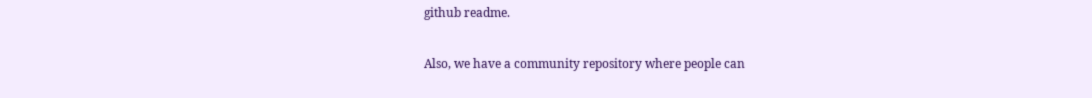github readme.

Also, we have a community repository where people can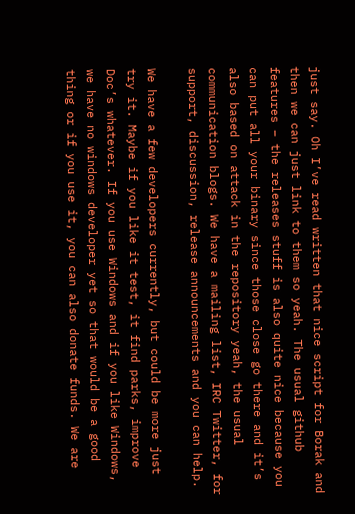just say. Oh I’ve read written that nice script for Borak and then we can just link to them so yeah. The usual github features – the releases stuff is also quite nice because you can put all your binary since those close go there and it’s also based on attack in the repository yeah, the usual communication blogs. We have a mailing list, IRC Twitter, for support, discussion, release announcements and you can help.

We have a few developers currently, but could be more just try it. Maybe if you like it test, it find parks, improve Doc’s whatever. If you use Windows and if you like Windows, we have no windows developer yet so that would be a good thing or if you use it, you can also donate funds. We are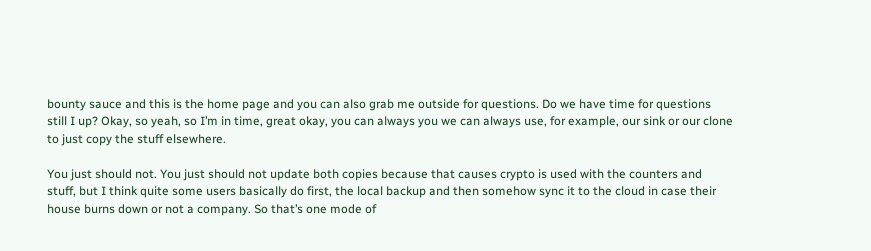bounty sauce and this is the home page and you can also grab me outside for questions. Do we have time for questions still I up? Okay, so yeah, so I’m in time, great okay, you can always you we can always use, for example, our sink or our clone to just copy the stuff elsewhere.

You just should not. You just should not update both copies because that causes crypto is used with the counters and stuff, but I think quite some users basically do first, the local backup and then somehow sync it to the cloud in case their house burns down or not a company. So that’s one mode of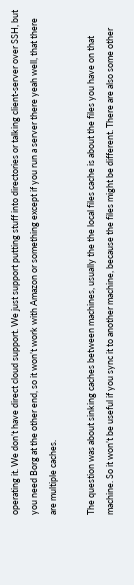operating it. We don’t have direct cloud support. We just support putting stuff into directories or talking client-server over SSH, but you need Borg at the other end, so it won’t work with Amazon or something except if you run a server there yeah well, that there are multiple caches.

The question was about sinking caches between machines, usually the the local files cache is about the files you have on that machine. So it won’t be useful if you sync it to another machine, because the files might be different. There are also some other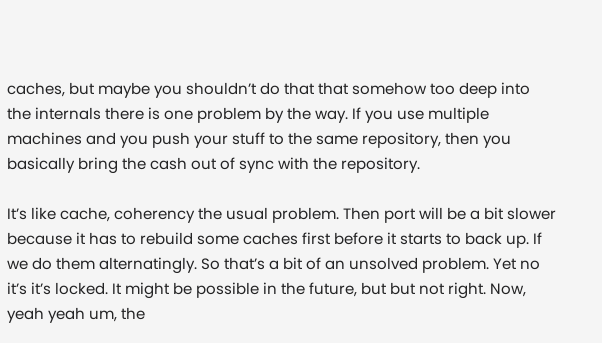caches, but maybe you shouldn’t do that that somehow too deep into the internals there is one problem by the way. If you use multiple machines and you push your stuff to the same repository, then you basically bring the cash out of sync with the repository.

It’s like cache, coherency the usual problem. Then port will be a bit slower because it has to rebuild some caches first before it starts to back up. If we do them alternatingly. So that’s a bit of an unsolved problem. Yet no it’s it’s locked. It might be possible in the future, but but not right. Now, yeah yeah um, the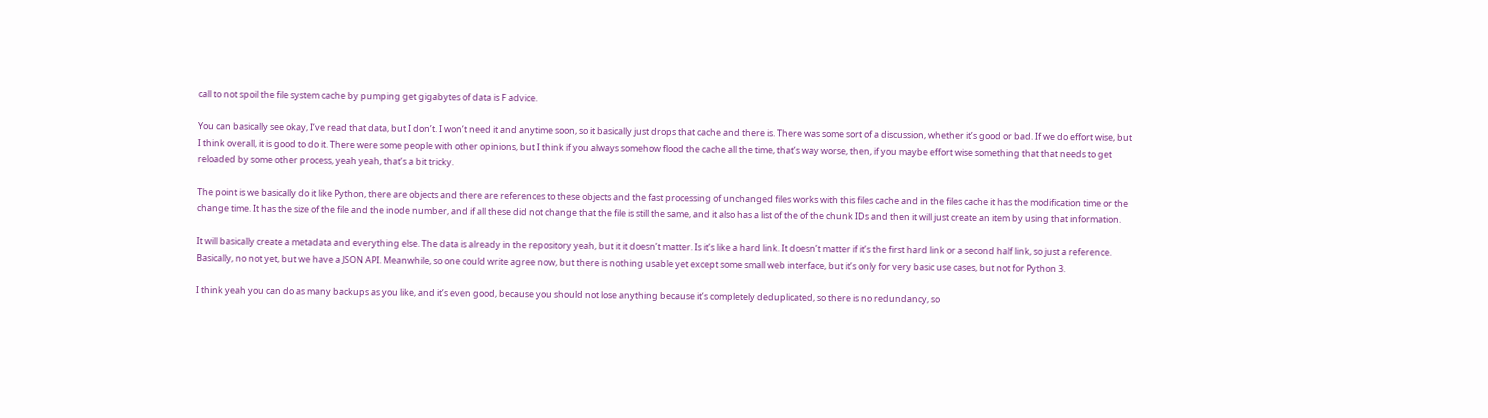call to not spoil the file system cache by pumping get gigabytes of data is F advice.

You can basically see okay, I’ve read that data, but I don’t. I won’t need it and anytime soon, so it basically just drops that cache and there is. There was some sort of a discussion, whether it’s good or bad. If we do effort wise, but I think overall, it is good to do it. There were some people with other opinions, but I think if you always somehow flood the cache all the time, that’s way worse, then, if you maybe effort wise something that that needs to get reloaded by some other process, yeah yeah, that’s a bit tricky.

The point is we basically do it like Python, there are objects and there are references to these objects and the fast processing of unchanged files works with this files cache and in the files cache it has the modification time or the change time. It has the size of the file and the inode number, and if all these did not change that the file is still the same, and it also has a list of the of the chunk IDs and then it will just create an item by using that information.

It will basically create a metadata and everything else. The data is already in the repository yeah, but it it doesn’t matter. Is it’s like a hard link. It doesn’t matter if it’s the first hard link or a second half link, so just a reference. Basically, no not yet, but we have a JSON API. Meanwhile, so one could write agree now, but there is nothing usable yet except some small web interface, but it’s only for very basic use cases, but not for Python 3.

I think yeah you can do as many backups as you like, and it’s even good, because you should not lose anything because it’s completely deduplicated, so there is no redundancy, so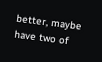better, maybe have two of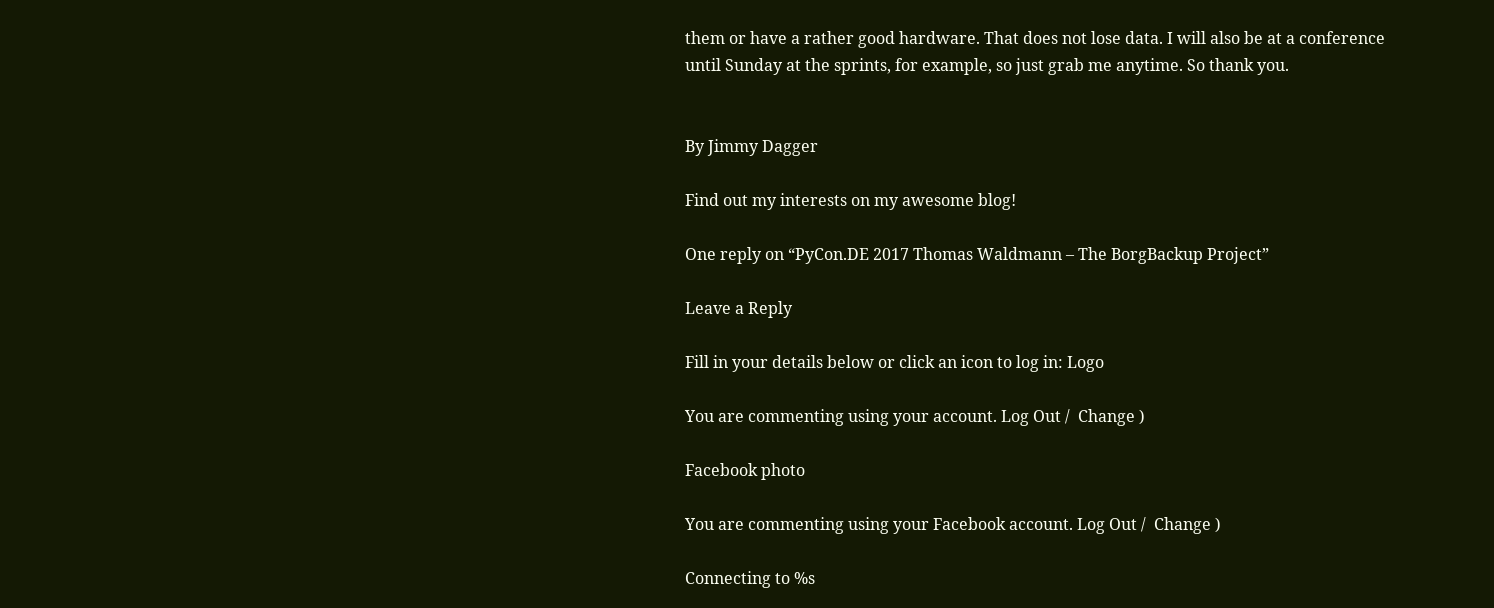them or have a rather good hardware. That does not lose data. I will also be at a conference until Sunday at the sprints, for example, so just grab me anytime. So thank you.


By Jimmy Dagger

Find out my interests on my awesome blog!

One reply on “PyCon.DE 2017 Thomas Waldmann – The BorgBackup Project”

Leave a Reply

Fill in your details below or click an icon to log in: Logo

You are commenting using your account. Log Out /  Change )

Facebook photo

You are commenting using your Facebook account. Log Out /  Change )

Connecting to %s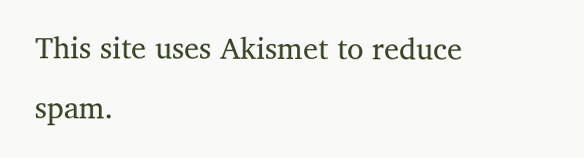This site uses Akismet to reduce spam.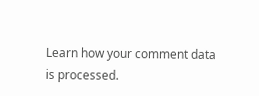Learn how your comment data is processed.